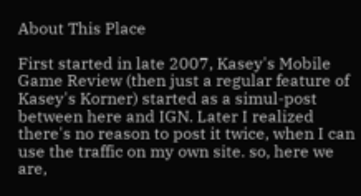About This Place

First started in late 2007, Kasey's Mobile Game Review (then just a regular feature of Kasey's Korner) started as a simul-post between here and IGN. Later I realized there's no reason to post it twice, when I can use the traffic on my own site. so, here we are,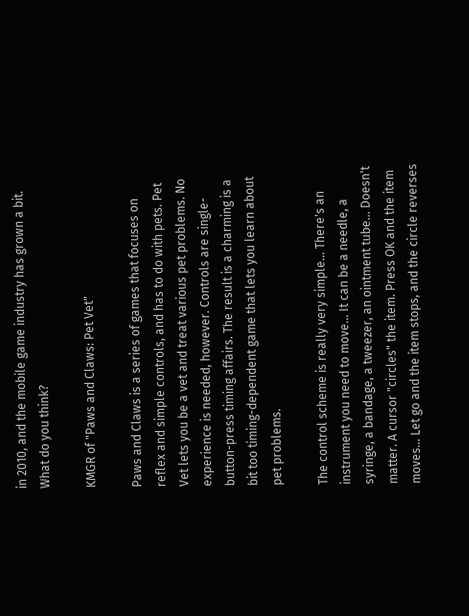in 2010, and the mobile game industry has grown a bit. What do you think?

KMGR of "Paws and Claws: Pet Vet"

Paws and Claws is a series of games that focuses on reflex and simple controls, and has to do with pets. Pet Vet lets you be a vet and treat various pet problems. No experience is needed, however. Controls are single-button-press timing affairs. The result is a charming is a bit too timing-dependent game that lets you learn about pet problems.

The control scheme is really very simple... There's an instrument you need to move... It can be a needle, a syringe, a bandage, a tweezer, an ointment tube... Doesn't matter. A cursor "circles" the item. Press OK and the item moves... Let go and the item stops, and the circle reverses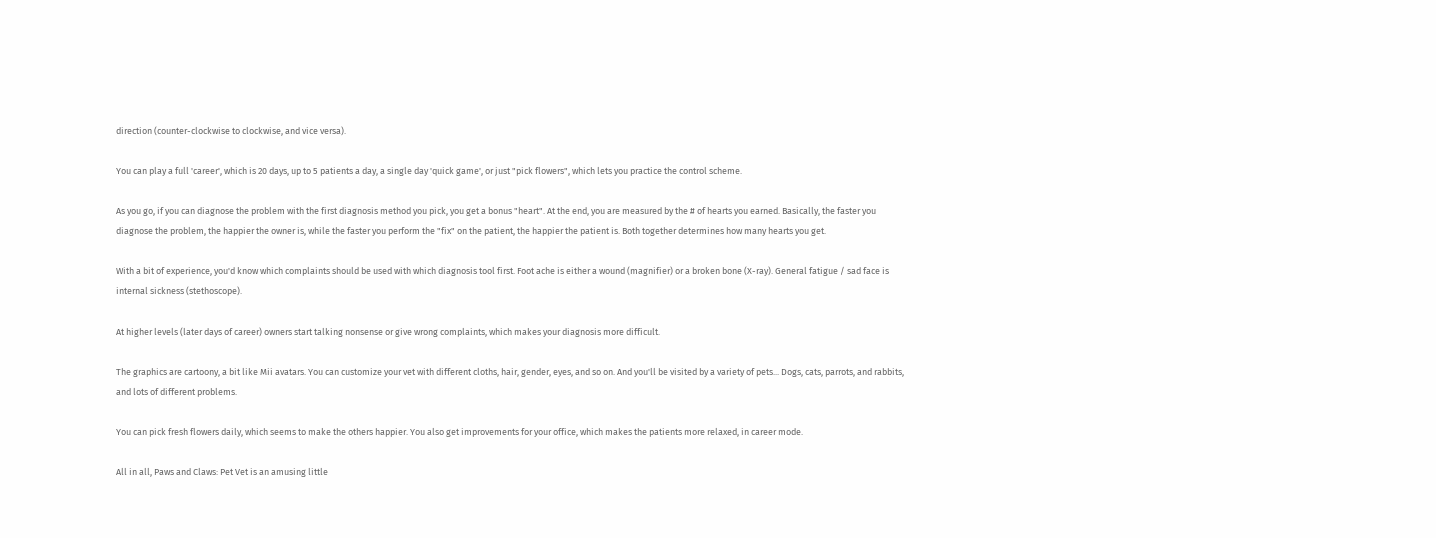direction (counter-clockwise to clockwise, and vice versa).

You can play a full 'career', which is 20 days, up to 5 patients a day, a single day 'quick game', or just "pick flowers", which lets you practice the control scheme.

As you go, if you can diagnose the problem with the first diagnosis method you pick, you get a bonus "heart". At the end, you are measured by the # of hearts you earned. Basically, the faster you diagnose the problem, the happier the owner is, while the faster you perform the "fix" on the patient, the happier the patient is. Both together determines how many hearts you get.

With a bit of experience, you'd know which complaints should be used with which diagnosis tool first. Foot ache is either a wound (magnifier) or a broken bone (X-ray). General fatigue / sad face is internal sickness (stethoscope).

At higher levels (later days of career) owners start talking nonsense or give wrong complaints, which makes your diagnosis more difficult.

The graphics are cartoony, a bit like Mii avatars. You can customize your vet with different cloths, hair, gender, eyes, and so on. And you'll be visited by a variety of pets... Dogs, cats, parrots, and rabbits, and lots of different problems.

You can pick fresh flowers daily, which seems to make the others happier. You also get improvements for your office, which makes the patients more relaxed, in career mode.

All in all, Paws and Claws: Pet Vet is an amusing little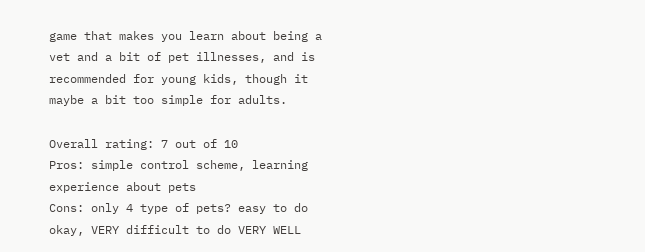game that makes you learn about being a vet and a bit of pet illnesses, and is recommended for young kids, though it maybe a bit too simple for adults.

Overall rating: 7 out of 10
Pros: simple control scheme, learning experience about pets
Cons: only 4 type of pets? easy to do okay, VERY difficult to do VERY WELL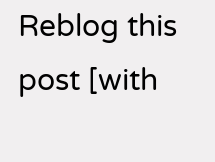Reblog this post [with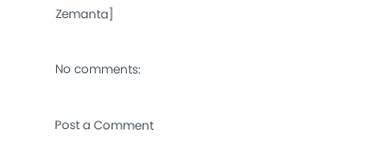Zemanta]

No comments:

Post a Comment